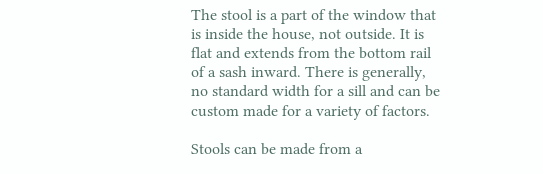The stool is a part of the window that is inside the house, not outside. It is flat and extends from the bottom rail of a sash inward. There is generally, no standard width for a sill and can be custom made for a variety of factors.

Stools can be made from a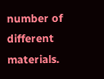number of different materials.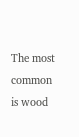The most common is wood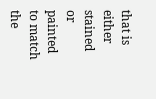that is either stained or painted to match the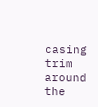casing trim around the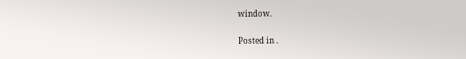window.

Posted in .